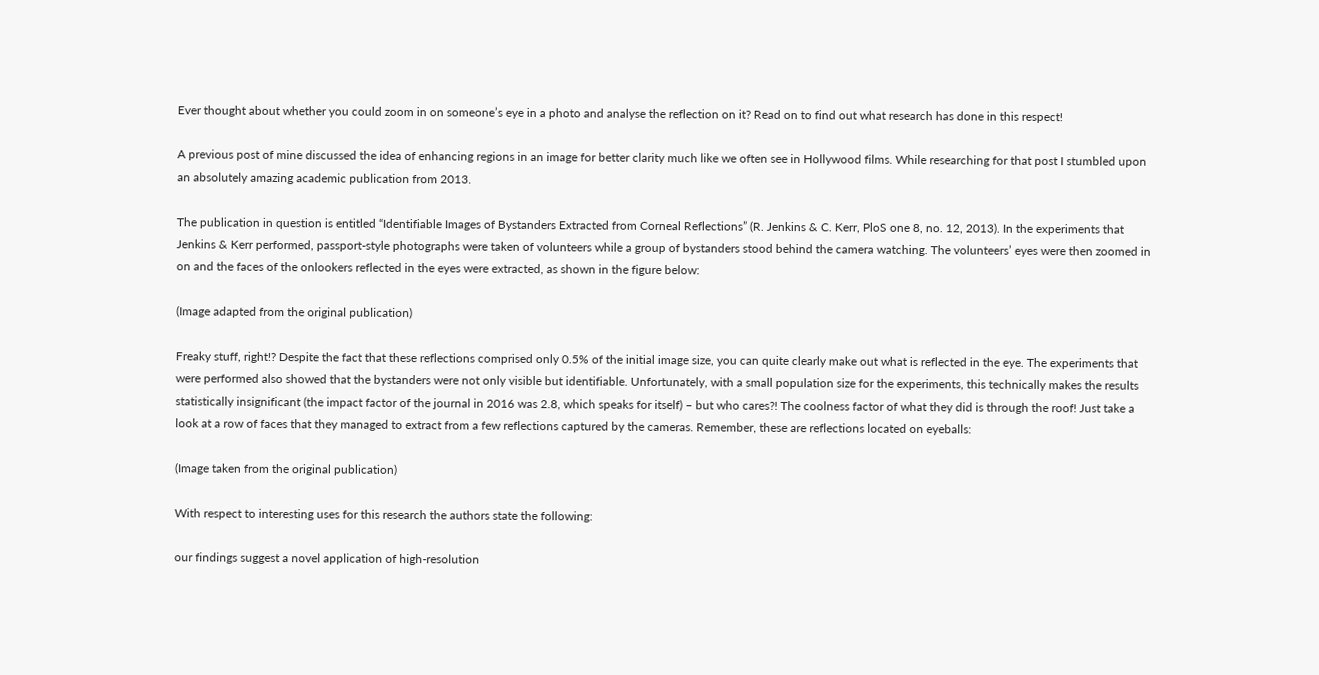Ever thought about whether you could zoom in on someone’s eye in a photo and analyse the reflection on it? Read on to find out what research has done in this respect!

A previous post of mine discussed the idea of enhancing regions in an image for better clarity much like we often see in Hollywood films. While researching for that post I stumbled upon an absolutely amazing academic publication from 2013.

The publication in question is entitled “Identifiable Images of Bystanders Extracted from Corneal Reflections” (R. Jenkins & C. Kerr, PloS one 8, no. 12, 2013). In the experiments that Jenkins & Kerr performed, passport-style photographs were taken of volunteers while a group of bystanders stood behind the camera watching. The volunteers’ eyes were then zoomed in on and the faces of the onlookers reflected in the eyes were extracted, as shown in the figure below:

(Image adapted from the original publication)

Freaky stuff, right!? Despite the fact that these reflections comprised only 0.5% of the initial image size, you can quite clearly make out what is reflected in the eye. The experiments that were performed also showed that the bystanders were not only visible but identifiable. Unfortunately, with a small population size for the experiments, this technically makes the results statistically insignificant (the impact factor of the journal in 2016 was 2.8, which speaks for itself) – but who cares?! The coolness factor of what they did is through the roof! Just take a look at a row of faces that they managed to extract from a few reflections captured by the cameras. Remember, these are reflections located on eyeballs:

(Image taken from the original publication)

With respect to interesting uses for this research the authors state the following:

our findings suggest a novel application of high-resolution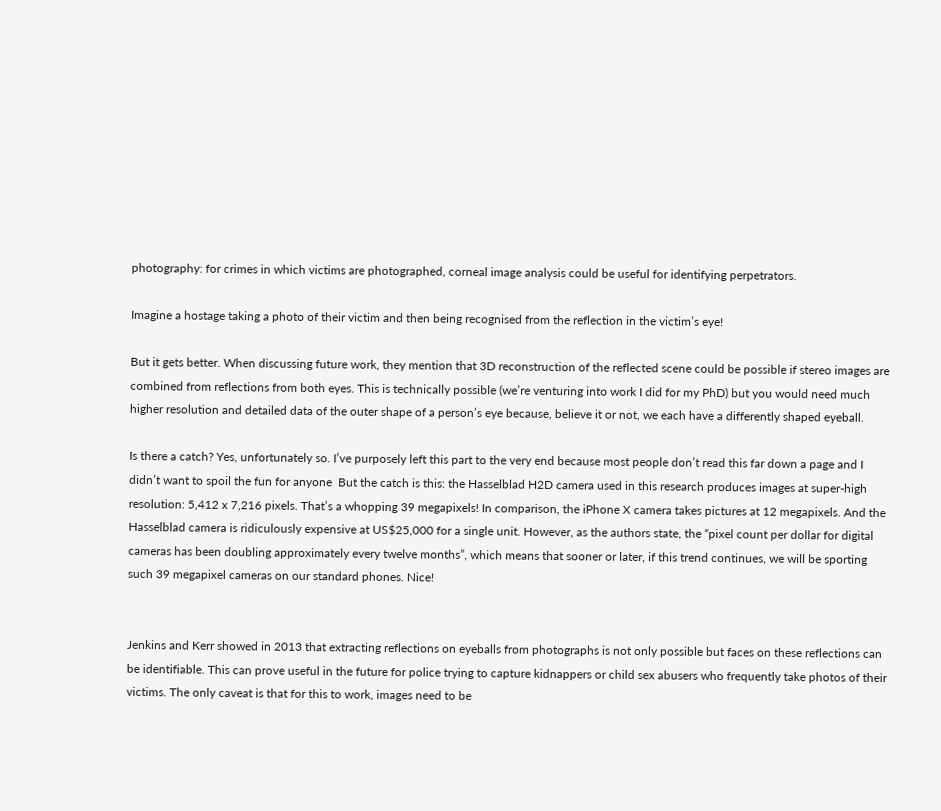photography: for crimes in which victims are photographed, corneal image analysis could be useful for identifying perpetrators.

Imagine a hostage taking a photo of their victim and then being recognised from the reflection in the victim’s eye!

But it gets better. When discussing future work, they mention that 3D reconstruction of the reflected scene could be possible if stereo images are combined from reflections from both eyes. This is technically possible (we’re venturing into work I did for my PhD) but you would need much higher resolution and detailed data of the outer shape of a person’s eye because, believe it or not, we each have a differently shaped eyeball.

Is there a catch? Yes, unfortunately so. I’ve purposely left this part to the very end because most people don’t read this far down a page and I didn’t want to spoil the fun for anyone  But the catch is this: the Hasselblad H2D camera used in this research produces images at super-high resolution: 5,412 x 7,216 pixels. That’s a whopping 39 megapixels! In comparison, the iPhone X camera takes pictures at 12 megapixels. And the Hasselblad camera is ridiculously expensive at US$25,000 for a single unit. However, as the authors state, the “pixel count per dollar for digital cameras has been doubling approximately every twelve months”, which means that sooner or later, if this trend continues, we will be sporting such 39 megapixel cameras on our standard phones. Nice!


Jenkins and Kerr showed in 2013 that extracting reflections on eyeballs from photographs is not only possible but faces on these reflections can be identifiable. This can prove useful in the future for police trying to capture kidnappers or child sex abusers who frequently take photos of their victims. The only caveat is that for this to work, images need to be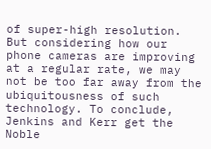of super-high resolution. But considering how our phone cameras are improving at a regular rate, we may not be too far away from the ubiquitousness of such technology. To conclude, Jenkins and Kerr get the Noble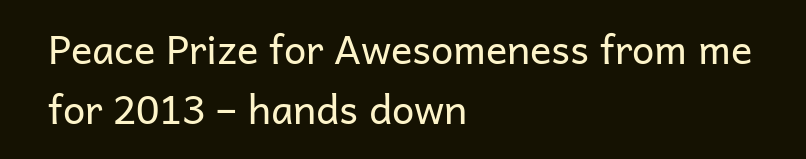Peace Prize for Awesomeness from me for 2013 – hands down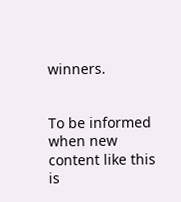winners.


To be informed when new content like this is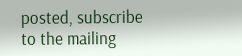posted, subscribe to the mailing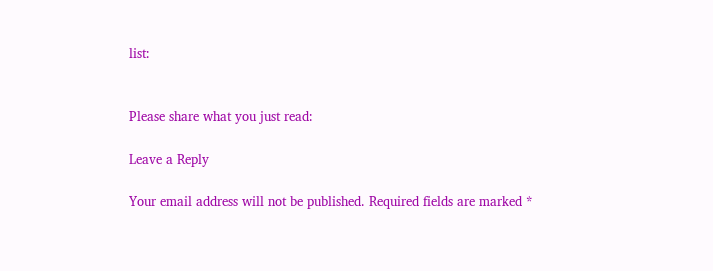list:


Please share what you just read:

Leave a Reply

Your email address will not be published. Required fields are marked *